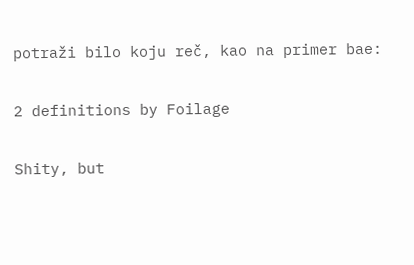potraži bilo koju reč, kao na primer bae:

2 definitions by Foilage

Shity, but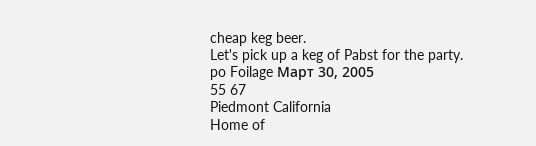cheap keg beer.
Let's pick up a keg of Pabst for the party.
po Foilage Март 30, 2005
55 67
Piedmont California
Home of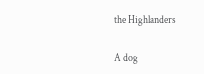the Highlanders

A dog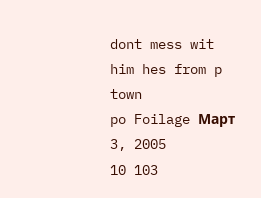dont mess wit him hes from p town
po Foilage Март 3, 2005
10 103